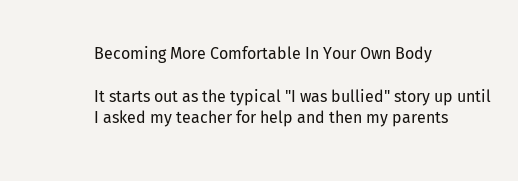Becoming More Comfortable In Your Own Body

It starts out as the typical "I was bullied" story up until I asked my teacher for help and then my parents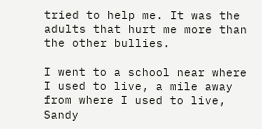tried to help me. It was the adults that hurt me more than the other bullies.

I went to a school near where I used to live, a mile away from where I used to live, Sandy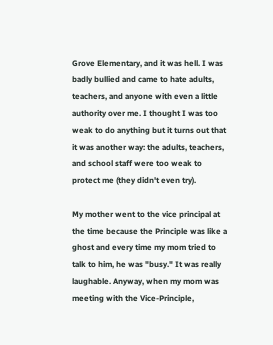Grove Elementary, and it was hell. I was badly bullied and came to hate adults, teachers, and anyone with even a little authority over me. I thought I was too weak to do anything but it turns out that it was another way: the adults, teachers, and school staff were too weak to protect me (they didn't even try).

My mother went to the vice principal at the time because the Principle was like a ghost and every time my mom tried to talk to him, he was "busy." It was really laughable. Anyway, when my mom was meeting with the Vice-Principle,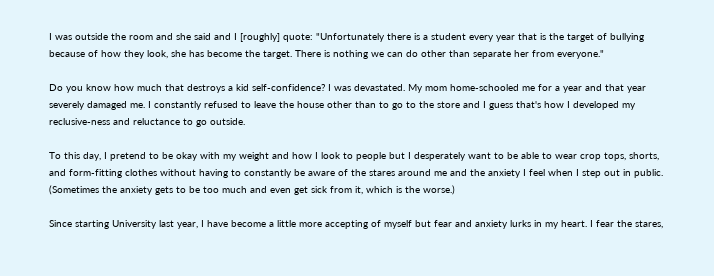I was outside the room and she said and I [roughly] quote: "Unfortunately there is a student every year that is the target of bullying because of how they look, she has become the target. There is nothing we can do other than separate her from everyone."

Do you know how much that destroys a kid self-confidence? I was devastated. My mom home-schooled me for a year and that year severely damaged me. I constantly refused to leave the house other than to go to the store and I guess that's how I developed my reclusive-ness and reluctance to go outside.

To this day, I pretend to be okay with my weight and how I look to people but I desperately want to be able to wear crop tops, shorts, and form-fitting clothes without having to constantly be aware of the stares around me and the anxiety I feel when I step out in public. (Sometimes the anxiety gets to be too much and even get sick from it, which is the worse.)

Since starting University last year, I have become a little more accepting of myself but fear and anxiety lurks in my heart. I fear the stares,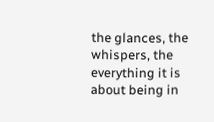the glances, the whispers, the everything it is about being in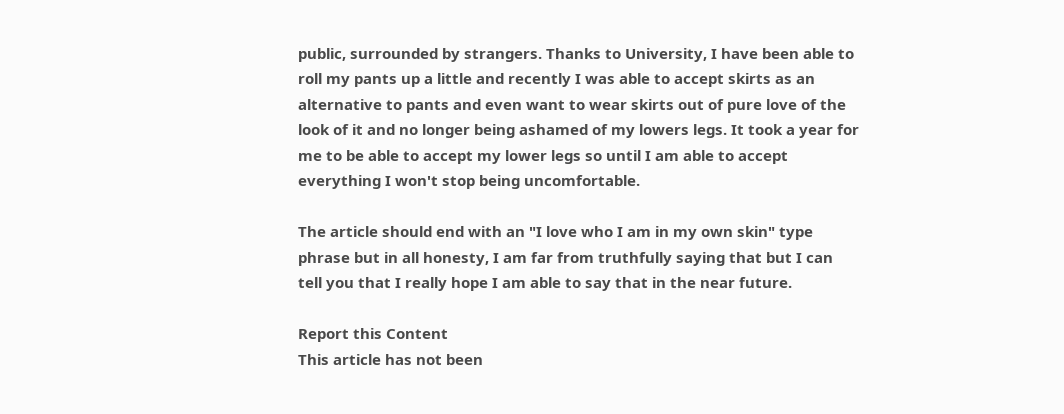public, surrounded by strangers. Thanks to University, I have been able to roll my pants up a little and recently I was able to accept skirts as an alternative to pants and even want to wear skirts out of pure love of the look of it and no longer being ashamed of my lowers legs. It took a year for me to be able to accept my lower legs so until I am able to accept everything I won't stop being uncomfortable.

The article should end with an "I love who I am in my own skin" type phrase but in all honesty, I am far from truthfully saying that but I can tell you that I really hope I am able to say that in the near future.

Report this Content
This article has not been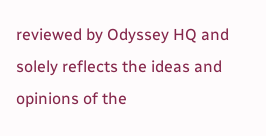reviewed by Odyssey HQ and solely reflects the ideas and opinions of the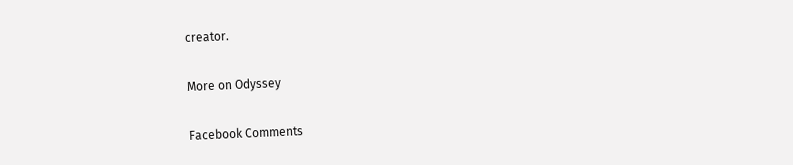creator.

More on Odyssey

Facebook Comments